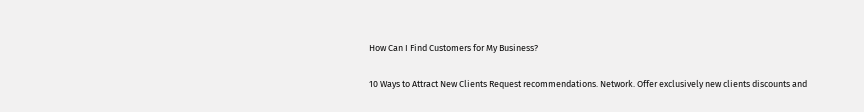How Can I Find Customers for My Business?

10 Ways to Attract New Clients Request recommendations. Network. Offer exclusively new clients discounts and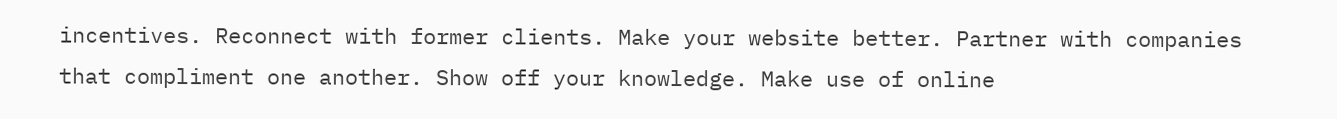incentives. Reconnect with former clients. Make your website better. Partner with companies that compliment one another. Show off your knowledge. Make use of online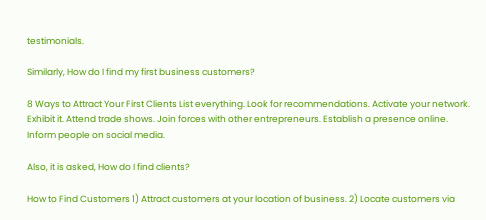testimonials.

Similarly, How do I find my first business customers?

8 Ways to Attract Your First Clients List everything. Look for recommendations. Activate your network. Exhibit it. Attend trade shows. Join forces with other entrepreneurs. Establish a presence online. Inform people on social media.

Also, it is asked, How do I find clients?

How to Find Customers 1) Attract customers at your location of business. 2) Locate customers via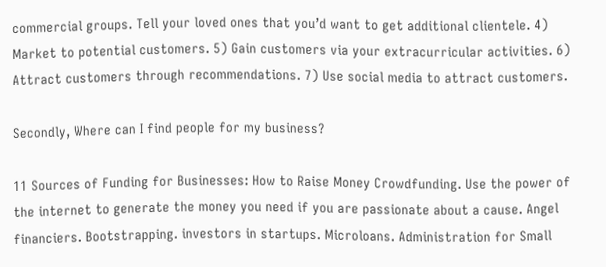commercial groups. Tell your loved ones that you’d want to get additional clientele. 4) Market to potential customers. 5) Gain customers via your extracurricular activities. 6) Attract customers through recommendations. 7) Use social media to attract customers.

Secondly, Where can I find people for my business?

11 Sources of Funding for Businesses: How to Raise Money Crowdfunding. Use the power of the internet to generate the money you need if you are passionate about a cause. Angel financiers. Bootstrapping. investors in startups. Microloans. Administration for Small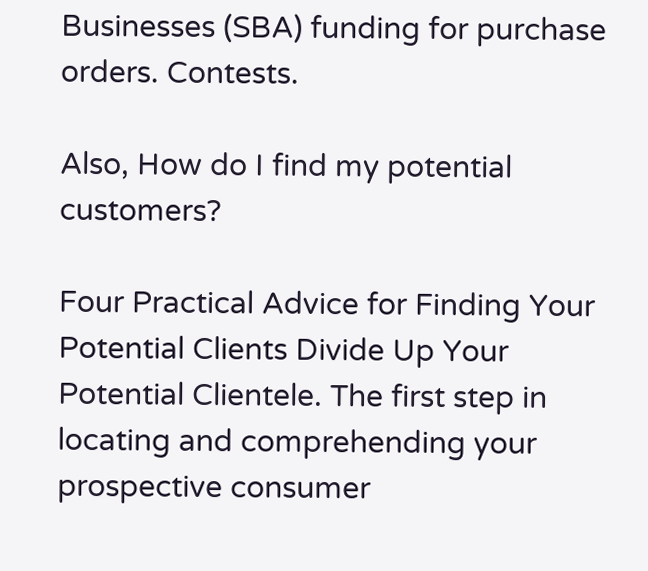Businesses (SBA) funding for purchase orders. Contests.

Also, How do I find my potential customers?

Four Practical Advice for Finding Your Potential Clients Divide Up Your Potential Clientele. The first step in locating and comprehending your prospective consumer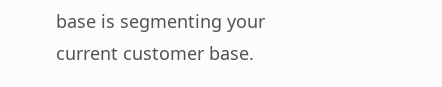base is segmenting your current customer base.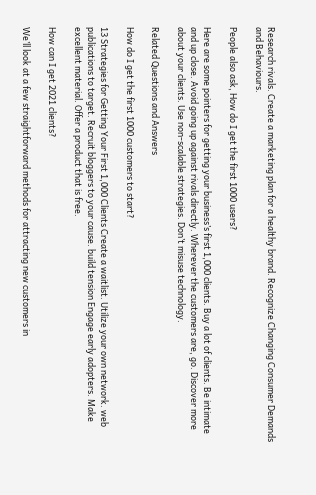Research rivals. Create a marketing plan for a healthy brand. Recognize Changing Consumer Demands and Behaviours.

People also ask, How do I get the first 1000 users?

Here are some pointers for getting your business’s first 1,000 clients. Buy a lot of clients. Be intimate and up close. Avoid going up against rivals directly. Wherever the customers are, go. Discover more about your clients. Use non-scalable strategies. Don’t misuse technology.

Related Questions and Answers

How do I get the first 1000 customers to start?

13 Strategies for Getting Your First 1,000 Clients Create a waitlist. Utilize your own network. web publications to target. Recruit bloggers to your cause. build tension Engage early adopters. Make excellent material. Offer a product that is free.

How can I get 2021 clients?

We’ll look at a few straightforward methods for attracting new customers in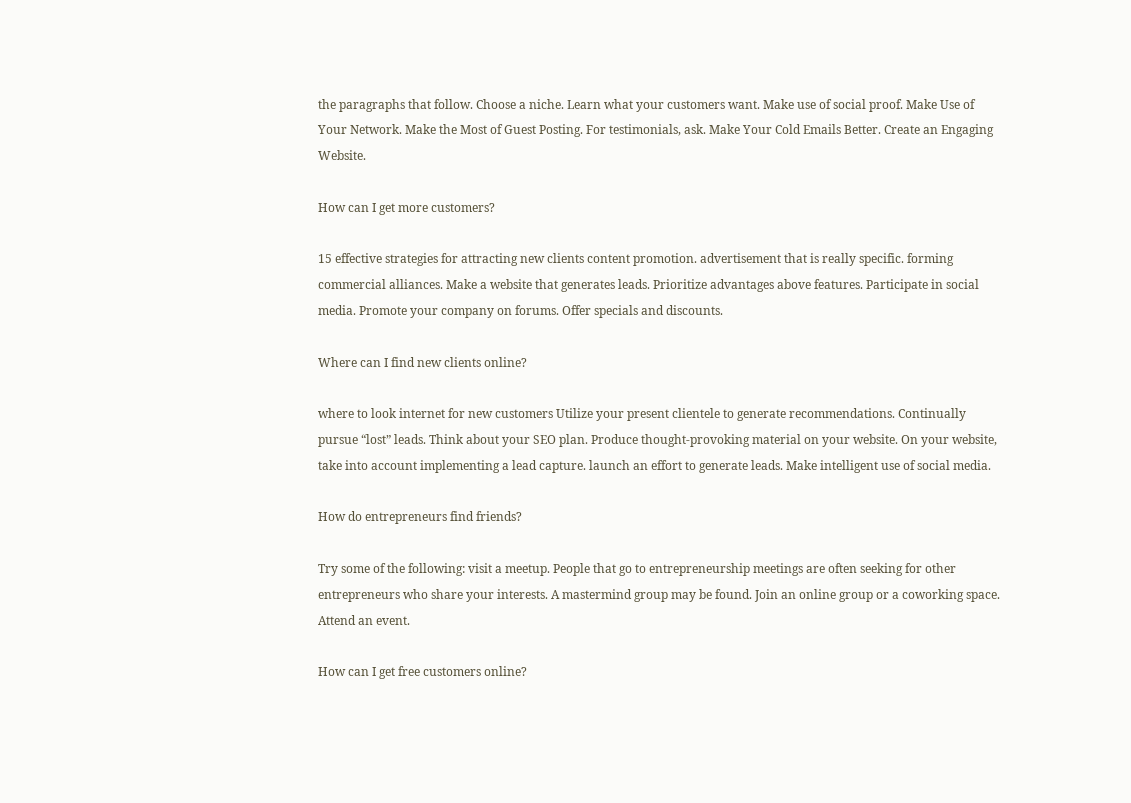the paragraphs that follow. Choose a niche. Learn what your customers want. Make use of social proof. Make Use of Your Network. Make the Most of Guest Posting. For testimonials, ask. Make Your Cold Emails Better. Create an Engaging Website.

How can I get more customers?

15 effective strategies for attracting new clients content promotion. advertisement that is really specific. forming commercial alliances. Make a website that generates leads. Prioritize advantages above features. Participate in social media. Promote your company on forums. Offer specials and discounts.

Where can I find new clients online?

where to look internet for new customers Utilize your present clientele to generate recommendations. Continually pursue “lost” leads. Think about your SEO plan. Produce thought-provoking material on your website. On your website, take into account implementing a lead capture. launch an effort to generate leads. Make intelligent use of social media.

How do entrepreneurs find friends?

Try some of the following: visit a meetup. People that go to entrepreneurship meetings are often seeking for other entrepreneurs who share your interests. A mastermind group may be found. Join an online group or a coworking space. Attend an event.

How can I get free customers online?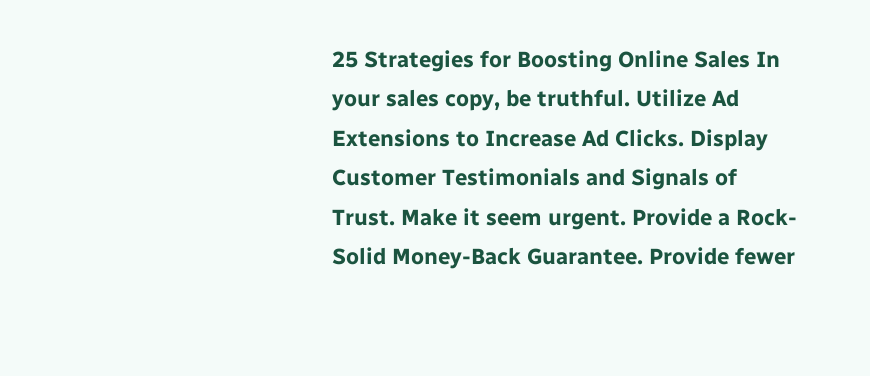25 Strategies for Boosting Online Sales In your sales copy, be truthful. Utilize Ad Extensions to Increase Ad Clicks. Display Customer Testimonials and Signals of Trust. Make it seem urgent. Provide a Rock-Solid Money-Back Guarantee. Provide fewer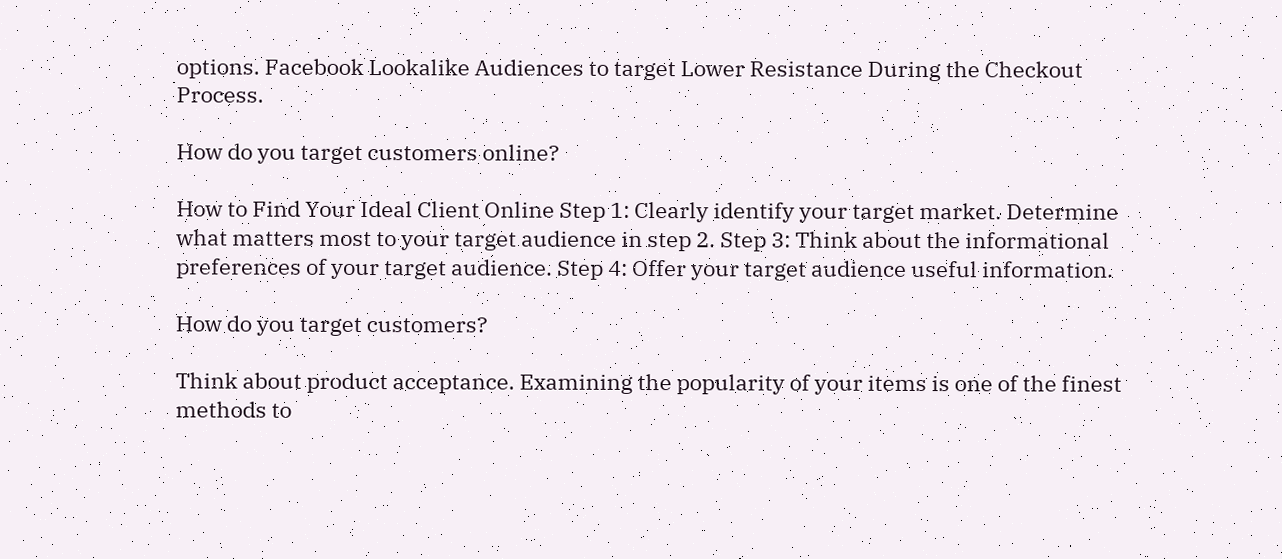options. Facebook Lookalike Audiences to target Lower Resistance During the Checkout Process.

How do you target customers online?

How to Find Your Ideal Client Online Step 1: Clearly identify your target market. Determine what matters most to your target audience in step 2. Step 3: Think about the informational preferences of your target audience. Step 4: Offer your target audience useful information.

How do you target customers?

Think about product acceptance. Examining the popularity of your items is one of the finest methods to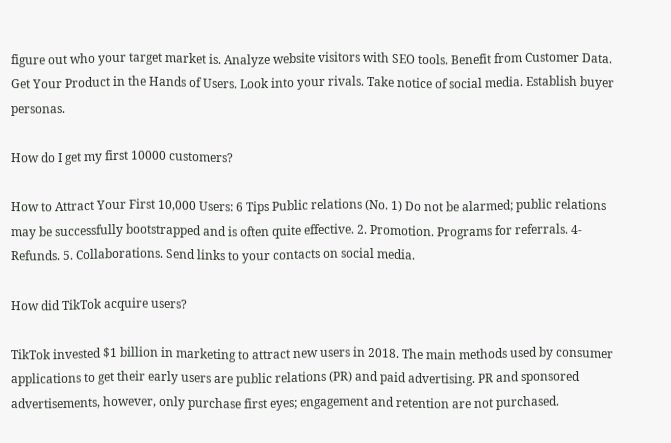figure out who your target market is. Analyze website visitors with SEO tools. Benefit from Customer Data. Get Your Product in the Hands of Users. Look into your rivals. Take notice of social media. Establish buyer personas.

How do I get my first 10000 customers?

How to Attract Your First 10,000 Users: 6 Tips Public relations (No. 1) Do not be alarmed; public relations may be successfully bootstrapped and is often quite effective. 2. Promotion. Programs for referrals. 4- Refunds. 5. Collaborations. Send links to your contacts on social media.

How did TikTok acquire users?

TikTok invested $1 billion in marketing to attract new users in 2018. The main methods used by consumer applications to get their early users are public relations (PR) and paid advertising. PR and sponsored advertisements, however, only purchase first eyes; engagement and retention are not purchased.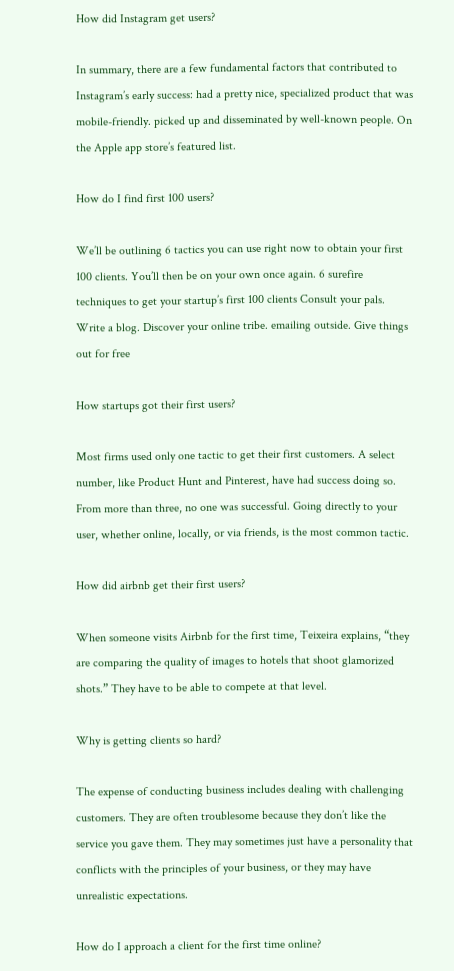How did Instagram get users?

In summary, there are a few fundamental factors that contributed to Instagram’s early success: had a pretty nice, specialized product that was mobile-friendly. picked up and disseminated by well-known people. On the Apple app store’s featured list.

How do I find first 100 users?

We’ll be outlining 6 tactics you can use right now to obtain your first 100 clients. You’ll then be on your own once again. 6 surefire techniques to get your startup’s first 100 clients Consult your pals. Write a blog. Discover your online tribe. emailing outside. Give things out for free

How startups got their first users?

Most firms used only one tactic to get their first customers. A select number, like Product Hunt and Pinterest, have had success doing so. From more than three, no one was successful. Going directly to your user, whether online, locally, or via friends, is the most common tactic.

How did airbnb get their first users?

When someone visits Airbnb for the first time, Teixeira explains, “they are comparing the quality of images to hotels that shoot glamorized shots.” They have to be able to compete at that level.

Why is getting clients so hard?

The expense of conducting business includes dealing with challenging customers. They are often troublesome because they don’t like the service you gave them. They may sometimes just have a personality that conflicts with the principles of your business, or they may have unrealistic expectations.

How do I approach a client for the first time online?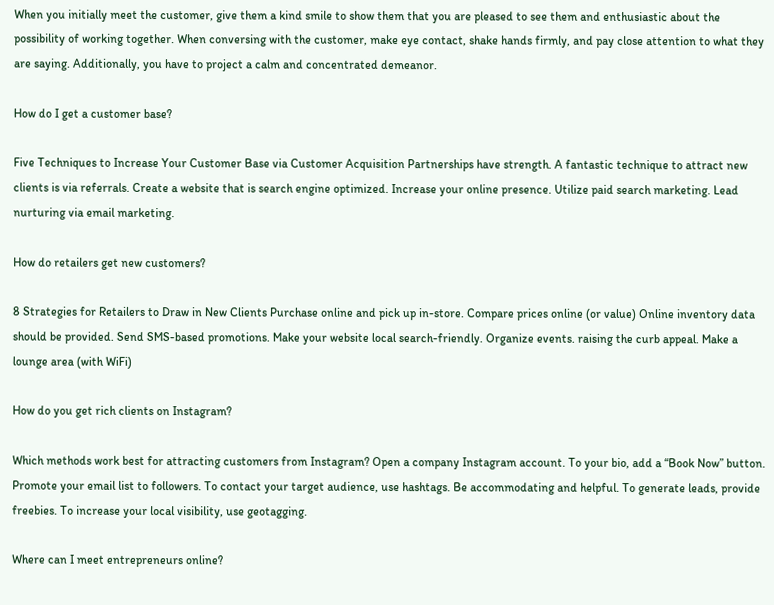When you initially meet the customer, give them a kind smile to show them that you are pleased to see them and enthusiastic about the possibility of working together. When conversing with the customer, make eye contact, shake hands firmly, and pay close attention to what they are saying. Additionally, you have to project a calm and concentrated demeanor.

How do I get a customer base?

Five Techniques to Increase Your Customer Base via Customer Acquisition Partnerships have strength. A fantastic technique to attract new clients is via referrals. Create a website that is search engine optimized. Increase your online presence. Utilize paid search marketing. Lead nurturing via email marketing.

How do retailers get new customers?

8 Strategies for Retailers to Draw in New Clients Purchase online and pick up in-store. Compare prices online (or value) Online inventory data should be provided. Send SMS-based promotions. Make your website local search-friendly. Organize events. raising the curb appeal. Make a lounge area (with WiFi)

How do you get rich clients on Instagram?

Which methods work best for attracting customers from Instagram? Open a company Instagram account. To your bio, add a “Book Now” button. Promote your email list to followers. To contact your target audience, use hashtags. Be accommodating and helpful. To generate leads, provide freebies. To increase your local visibility, use geotagging.

Where can I meet entrepreneurs online?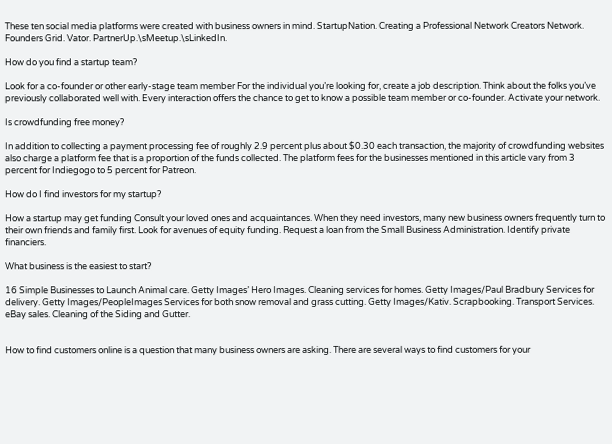These ten social media platforms were created with business owners in mind. StartupNation. Creating a Professional Network Creators Network. Founders Grid. Vator. PartnerUp.\sMeetup.\sLinkedIn.

How do you find a startup team?

Look for a co-founder or other early-stage team member For the individual you’re looking for, create a job description. Think about the folks you’ve previously collaborated well with. Every interaction offers the chance to get to know a possible team member or co-founder. Activate your network.

Is crowdfunding free money?

In addition to collecting a payment processing fee of roughly 2.9 percent plus about $0.30 each transaction, the majority of crowdfunding websites also charge a platform fee that is a proportion of the funds collected. The platform fees for the businesses mentioned in this article vary from 3 percent for Indiegogo to 5 percent for Patreon.

How do I find investors for my startup?

How a startup may get funding Consult your loved ones and acquaintances. When they need investors, many new business owners frequently turn to their own friends and family first. Look for avenues of equity funding. Request a loan from the Small Business Administration. Identify private financiers.

What business is the easiest to start?

16 Simple Businesses to Launch Animal care. Getty Images’ Hero Images. Cleaning services for homes. Getty Images/Paul Bradbury Services for delivery. Getty Images/PeopleImages Services for both snow removal and grass cutting. Getty Images/Kativ. Scrapbooking. Transport Services. eBay sales. Cleaning of the Siding and Gutter.


How to find customers online is a question that many business owners are asking. There are several ways to find customers for your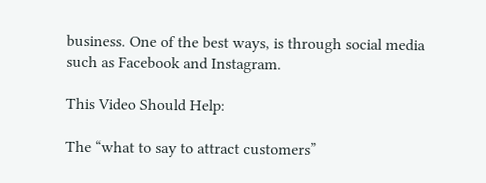business. One of the best ways, is through social media such as Facebook and Instagram.

This Video Should Help:

The “what to say to attract customers”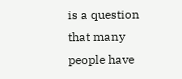is a question that many people have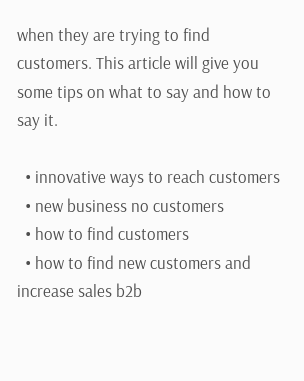when they are trying to find customers. This article will give you some tips on what to say and how to say it.

  • innovative ways to reach customers
  • new business no customers
  • how to find customers
  • how to find new customers and increase sales b2b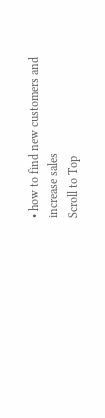• how to find new customers and increase sales
Scroll to Top